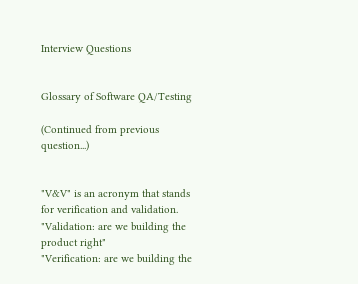Interview Questions


Glossary of Software QA/Testing

(Continued from previous question...)


"V&V" is an acronym that stands for verification and validation.
"Validation: are we building the product right"
"Verification: are we building the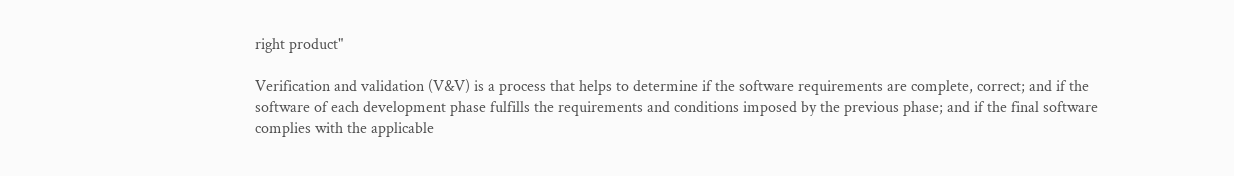right product"

Verification and validation (V&V) is a process that helps to determine if the software requirements are complete, correct; and if the software of each development phase fulfills the requirements and conditions imposed by the previous phase; and if the final software complies with the applicable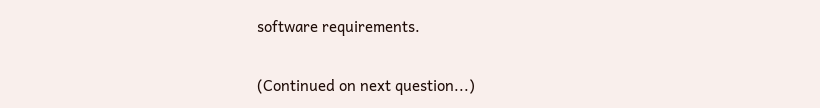software requirements.

(Continued on next question...)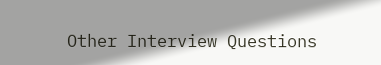Other Interview Questions